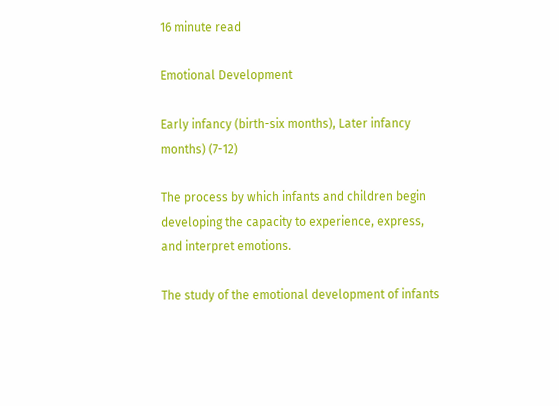16 minute read

Emotional Development

Early infancy (birth-six months), Later infancy months) (7-12)

The process by which infants and children begin developing the capacity to experience, express, and interpret emotions.

The study of the emotional development of infants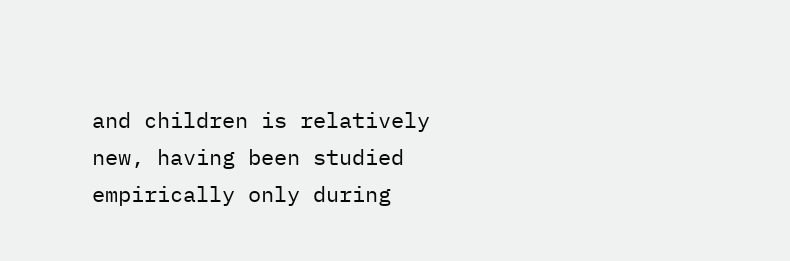and children is relatively new, having been studied empirically only during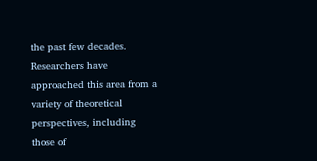the past few decades. Researchers have approached this area from a variety of theoretical perspectives, including those of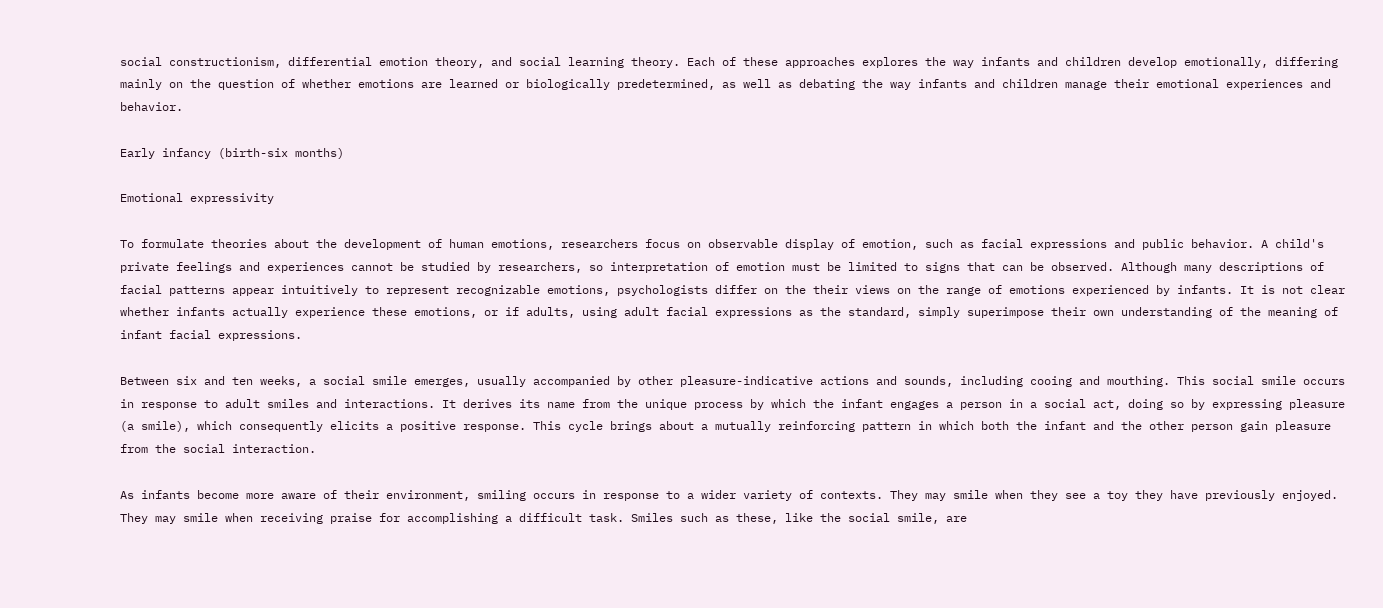social constructionism, differential emotion theory, and social learning theory. Each of these approaches explores the way infants and children develop emotionally, differing mainly on the question of whether emotions are learned or biologically predetermined, as well as debating the way infants and children manage their emotional experiences and behavior.

Early infancy (birth-six months)

Emotional expressivity

To formulate theories about the development of human emotions, researchers focus on observable display of emotion, such as facial expressions and public behavior. A child's private feelings and experiences cannot be studied by researchers, so interpretation of emotion must be limited to signs that can be observed. Although many descriptions of facial patterns appear intuitively to represent recognizable emotions, psychologists differ on the their views on the range of emotions experienced by infants. It is not clear whether infants actually experience these emotions, or if adults, using adult facial expressions as the standard, simply superimpose their own understanding of the meaning of infant facial expressions.

Between six and ten weeks, a social smile emerges, usually accompanied by other pleasure-indicative actions and sounds, including cooing and mouthing. This social smile occurs in response to adult smiles and interactions. It derives its name from the unique process by which the infant engages a person in a social act, doing so by expressing pleasure (a smile), which consequently elicits a positive response. This cycle brings about a mutually reinforcing pattern in which both the infant and the other person gain pleasure from the social interaction.

As infants become more aware of their environment, smiling occurs in response to a wider variety of contexts. They may smile when they see a toy they have previously enjoyed. They may smile when receiving praise for accomplishing a difficult task. Smiles such as these, like the social smile, are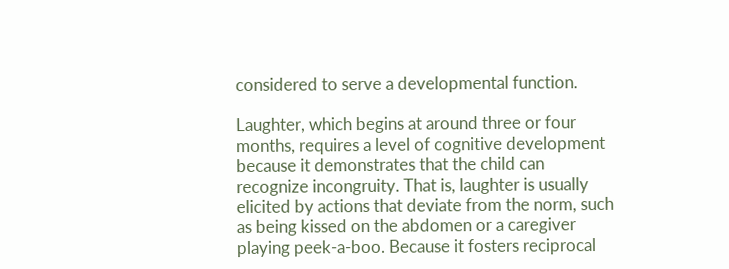considered to serve a developmental function.

Laughter, which begins at around three or four months, requires a level of cognitive development because it demonstrates that the child can recognize incongruity. That is, laughter is usually elicited by actions that deviate from the norm, such as being kissed on the abdomen or a caregiver playing peek-a-boo. Because it fosters reciprocal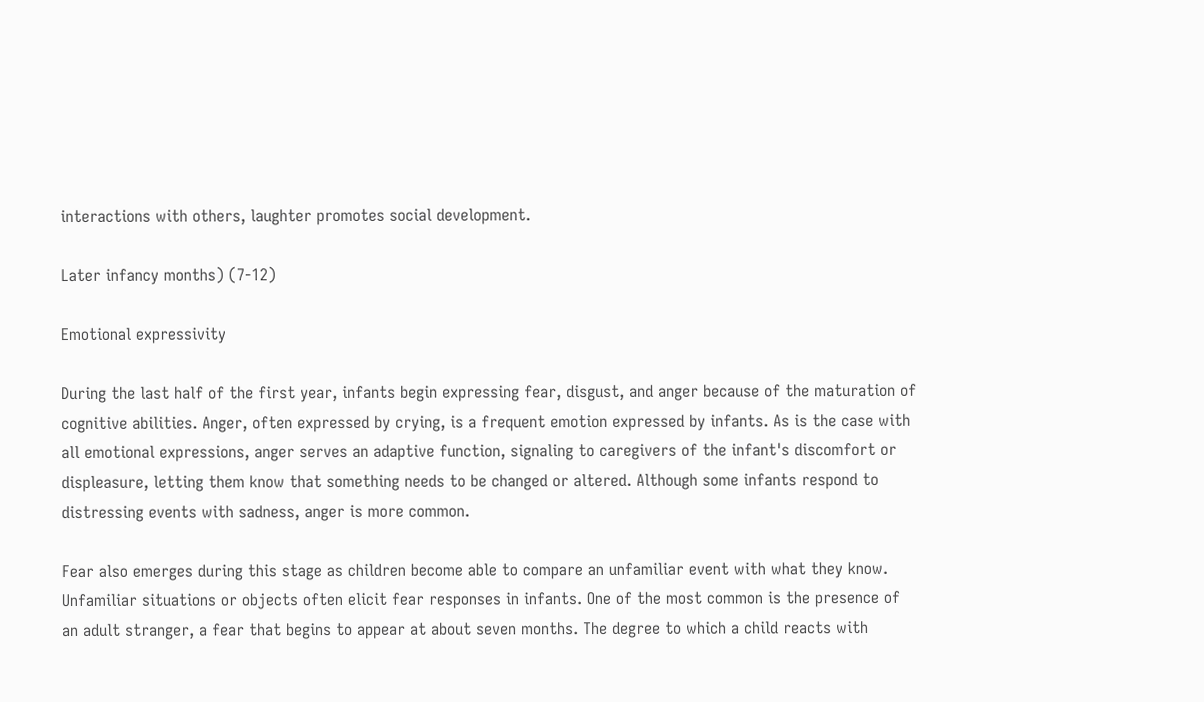interactions with others, laughter promotes social development.

Later infancy months) (7-12)

Emotional expressivity

During the last half of the first year, infants begin expressing fear, disgust, and anger because of the maturation of cognitive abilities. Anger, often expressed by crying, is a frequent emotion expressed by infants. As is the case with all emotional expressions, anger serves an adaptive function, signaling to caregivers of the infant's discomfort or displeasure, letting them know that something needs to be changed or altered. Although some infants respond to distressing events with sadness, anger is more common.

Fear also emerges during this stage as children become able to compare an unfamiliar event with what they know. Unfamiliar situations or objects often elicit fear responses in infants. One of the most common is the presence of an adult stranger, a fear that begins to appear at about seven months. The degree to which a child reacts with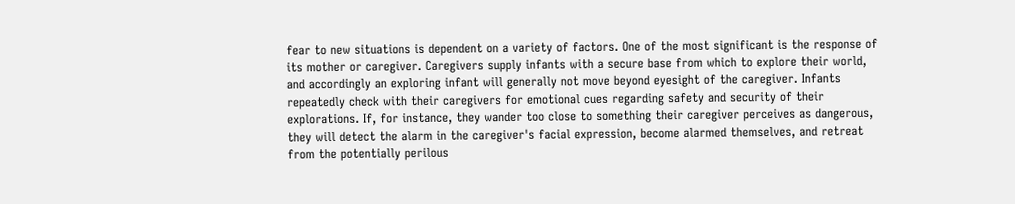fear to new situations is dependent on a variety of factors. One of the most significant is the response of its mother or caregiver. Caregivers supply infants with a secure base from which to explore their world, and accordingly an exploring infant will generally not move beyond eyesight of the caregiver. Infants repeatedly check with their caregivers for emotional cues regarding safety and security of their explorations. If, for instance, they wander too close to something their caregiver perceives as dangerous, they will detect the alarm in the caregiver's facial expression, become alarmed themselves, and retreat from the potentially perilous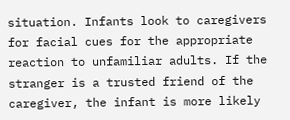situation. Infants look to caregivers for facial cues for the appropriate reaction to unfamiliar adults. If the stranger is a trusted friend of the caregiver, the infant is more likely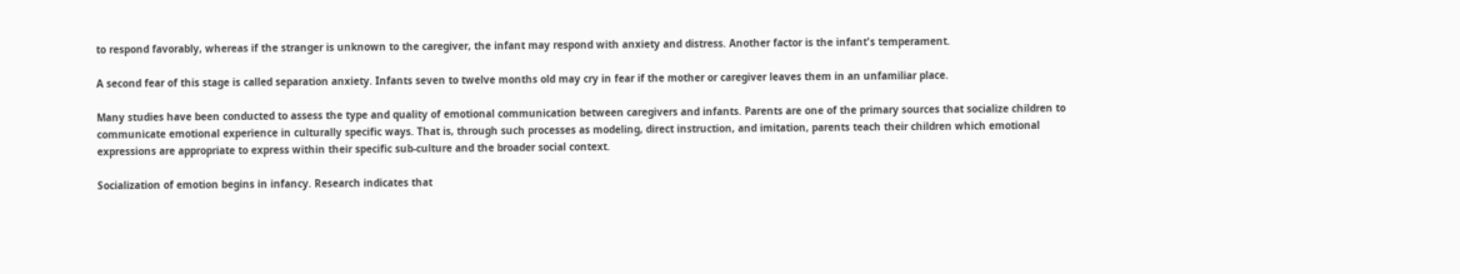to respond favorably, whereas if the stranger is unknown to the caregiver, the infant may respond with anxiety and distress. Another factor is the infant's temperament.

A second fear of this stage is called separation anxiety. Infants seven to twelve months old may cry in fear if the mother or caregiver leaves them in an unfamiliar place.

Many studies have been conducted to assess the type and quality of emotional communication between caregivers and infants. Parents are one of the primary sources that socialize children to communicate emotional experience in culturally specific ways. That is, through such processes as modeling, direct instruction, and imitation, parents teach their children which emotional expressions are appropriate to express within their specific sub-culture and the broader social context.

Socialization of emotion begins in infancy. Research indicates that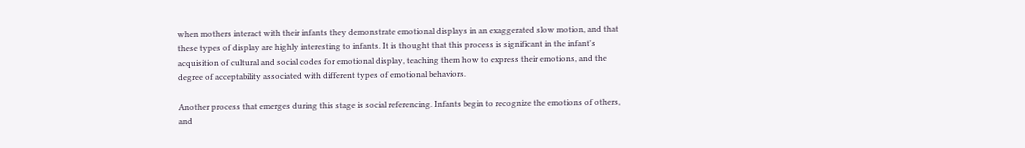when mothers interact with their infants they demonstrate emotional displays in an exaggerated slow motion, and that these types of display are highly interesting to infants. It is thought that this process is significant in the infant's acquisition of cultural and social codes for emotional display, teaching them how to express their emotions, and the degree of acceptability associated with different types of emotional behaviors.

Another process that emerges during this stage is social referencing. Infants begin to recognize the emotions of others, and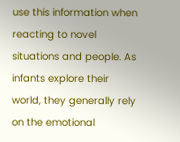use this information when reacting to novel situations and people. As infants explore their world, they generally rely on the emotional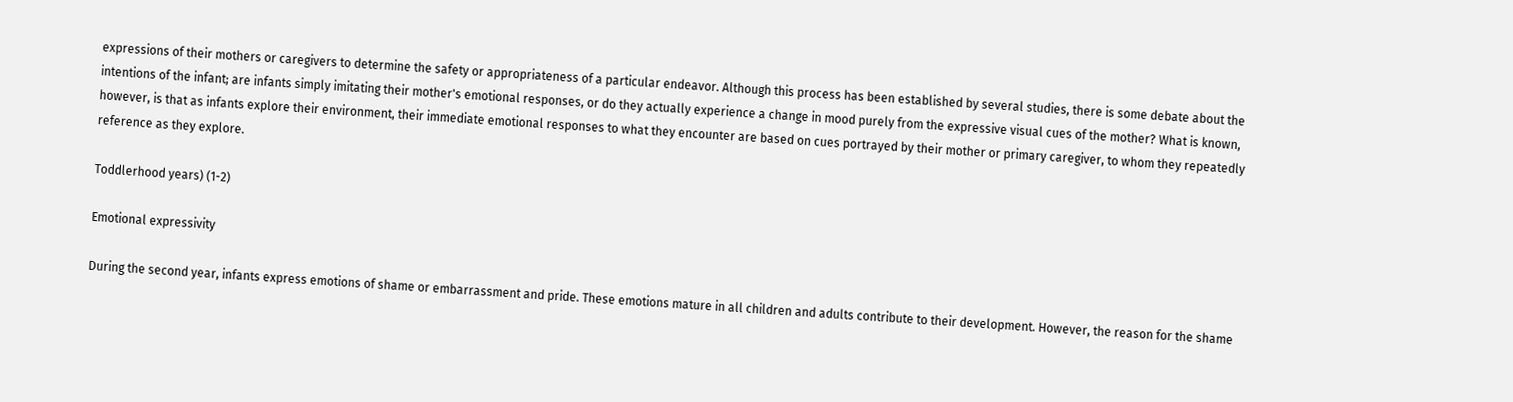expressions of their mothers or caregivers to determine the safety or appropriateness of a particular endeavor. Although this process has been established by several studies, there is some debate about the intentions of the infant; are infants simply imitating their mother's emotional responses, or do they actually experience a change in mood purely from the expressive visual cues of the mother? What is known, however, is that as infants explore their environment, their immediate emotional responses to what they encounter are based on cues portrayed by their mother or primary caregiver, to whom they repeatedly reference as they explore.

Toddlerhood years) (1-2)

Emotional expressivity

During the second year, infants express emotions of shame or embarrassment and pride. These emotions mature in all children and adults contribute to their development. However, the reason for the shame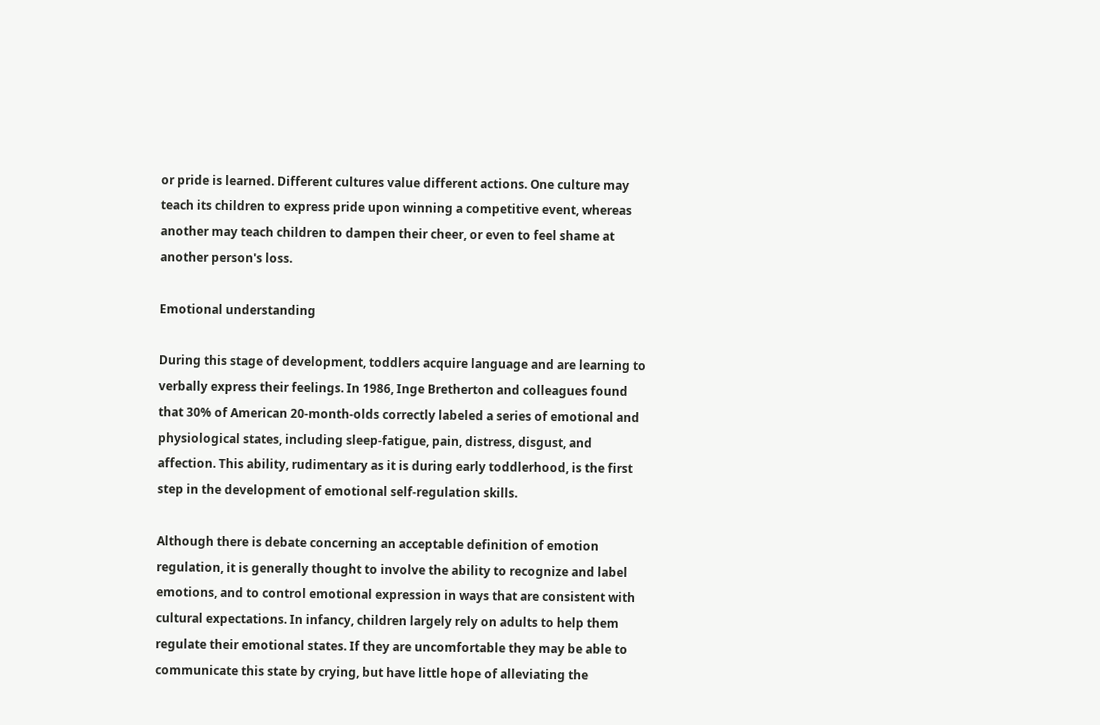or pride is learned. Different cultures value different actions. One culture may teach its children to express pride upon winning a competitive event, whereas another may teach children to dampen their cheer, or even to feel shame at another person's loss.

Emotional understanding

During this stage of development, toddlers acquire language and are learning to verbally express their feelings. In 1986, Inge Bretherton and colleagues found that 30% of American 20-month-olds correctly labeled a series of emotional and physiological states, including sleep-fatigue, pain, distress, disgust, and affection. This ability, rudimentary as it is during early toddlerhood, is the first step in the development of emotional self-regulation skills.

Although there is debate concerning an acceptable definition of emotion regulation, it is generally thought to involve the ability to recognize and label emotions, and to control emotional expression in ways that are consistent with cultural expectations. In infancy, children largely rely on adults to help them regulate their emotional states. If they are uncomfortable they may be able to communicate this state by crying, but have little hope of alleviating the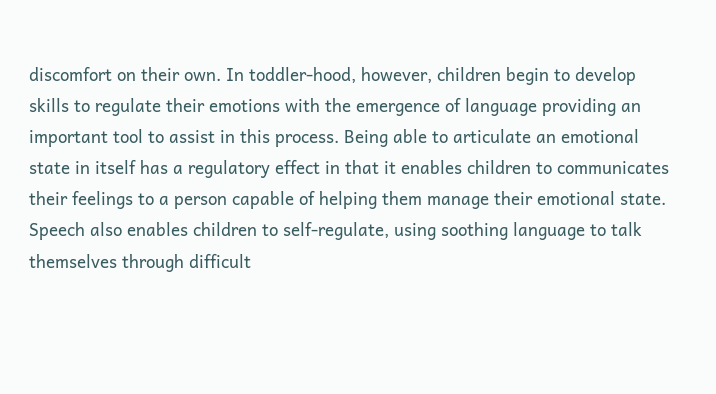discomfort on their own. In toddler-hood, however, children begin to develop skills to regulate their emotions with the emergence of language providing an important tool to assist in this process. Being able to articulate an emotional state in itself has a regulatory effect in that it enables children to communicates their feelings to a person capable of helping them manage their emotional state. Speech also enables children to self-regulate, using soothing language to talk themselves through difficult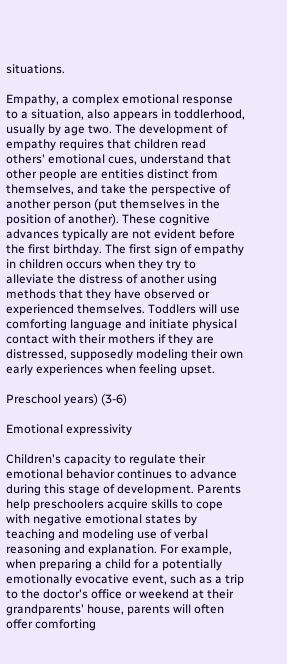situations.

Empathy, a complex emotional response to a situation, also appears in toddlerhood, usually by age two. The development of empathy requires that children read others' emotional cues, understand that other people are entities distinct from themselves, and take the perspective of another person (put themselves in the position of another). These cognitive advances typically are not evident before the first birthday. The first sign of empathy in children occurs when they try to alleviate the distress of another using methods that they have observed or experienced themselves. Toddlers will use comforting language and initiate physical contact with their mothers if they are distressed, supposedly modeling their own early experiences when feeling upset.

Preschool years) (3-6)

Emotional expressivity

Children's capacity to regulate their emotional behavior continues to advance during this stage of development. Parents help preschoolers acquire skills to cope with negative emotional states by teaching and modeling use of verbal reasoning and explanation. For example, when preparing a child for a potentially emotionally evocative event, such as a trip to the doctor's office or weekend at their grandparents' house, parents will often offer comforting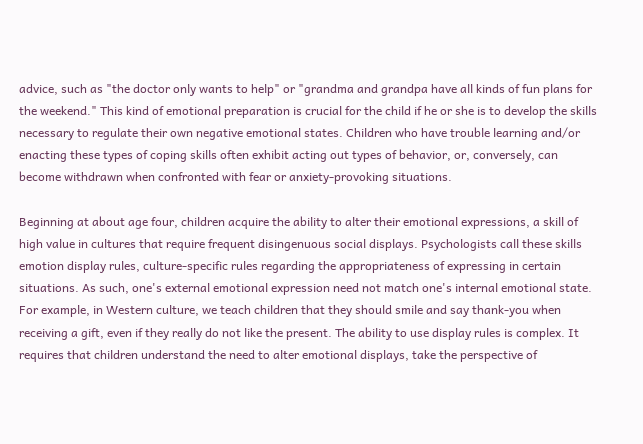advice, such as "the doctor only wants to help" or "grandma and grandpa have all kinds of fun plans for the weekend." This kind of emotional preparation is crucial for the child if he or she is to develop the skills necessary to regulate their own negative emotional states. Children who have trouble learning and/or enacting these types of coping skills often exhibit acting out types of behavior, or, conversely, can become withdrawn when confronted with fear or anxiety-provoking situations.

Beginning at about age four, children acquire the ability to alter their emotional expressions, a skill of high value in cultures that require frequent disingenuous social displays. Psychologists call these skills emotion display rules, culture-specific rules regarding the appropriateness of expressing in certain situations. As such, one's external emotional expression need not match one's internal emotional state. For example, in Western culture, we teach children that they should smile and say thank-you when receiving a gift, even if they really do not like the present. The ability to use display rules is complex. It requires that children understand the need to alter emotional displays, take the perspective of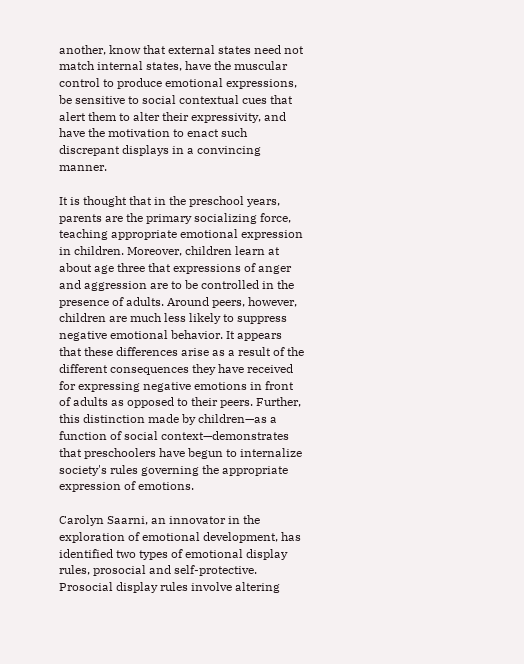another, know that external states need not match internal states, have the muscular control to produce emotional expressions, be sensitive to social contextual cues that alert them to alter their expressivity, and have the motivation to enact such discrepant displays in a convincing manner.

It is thought that in the preschool years, parents are the primary socializing force, teaching appropriate emotional expression in children. Moreover, children learn at about age three that expressions of anger and aggression are to be controlled in the presence of adults. Around peers, however, children are much less likely to suppress negative emotional behavior. It appears that these differences arise as a result of the different consequences they have received for expressing negative emotions in front of adults as opposed to their peers. Further, this distinction made by children—as a function of social context—demonstrates that preschoolers have begun to internalize society's rules governing the appropriate expression of emotions.

Carolyn Saarni, an innovator in the exploration of emotional development, has identified two types of emotional display rules, prosocial and self-protective. Prosocial display rules involve altering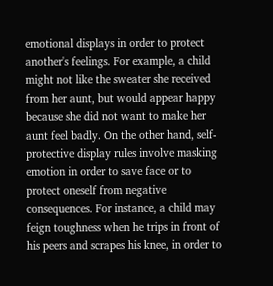emotional displays in order to protect another's feelings. For example, a child might not like the sweater she received from her aunt, but would appear happy because she did not want to make her aunt feel badly. On the other hand, self-protective display rules involve masking emotion in order to save face or to protect oneself from negative consequences. For instance, a child may feign toughness when he trips in front of his peers and scrapes his knee, in order to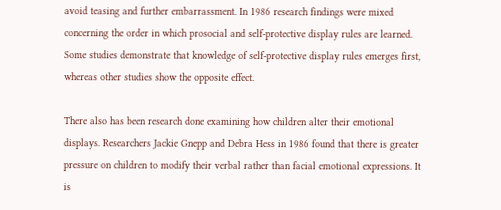avoid teasing and further embarrassment. In 1986 research findings were mixed concerning the order in which prosocial and self-protective display rules are learned. Some studies demonstrate that knowledge of self-protective display rules emerges first, whereas other studies show the opposite effect.

There also has been research done examining how children alter their emotional displays. Researchers Jackie Gnepp and Debra Hess in 1986 found that there is greater pressure on children to modify their verbal rather than facial emotional expressions. It is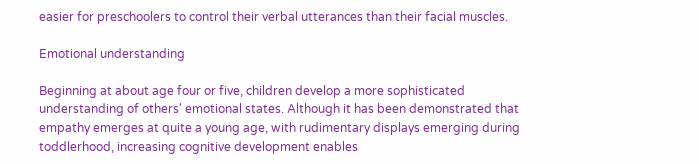easier for preschoolers to control their verbal utterances than their facial muscles.

Emotional understanding

Beginning at about age four or five, children develop a more sophisticated understanding of others' emotional states. Although it has been demonstrated that empathy emerges at quite a young age, with rudimentary displays emerging during toddlerhood, increasing cognitive development enables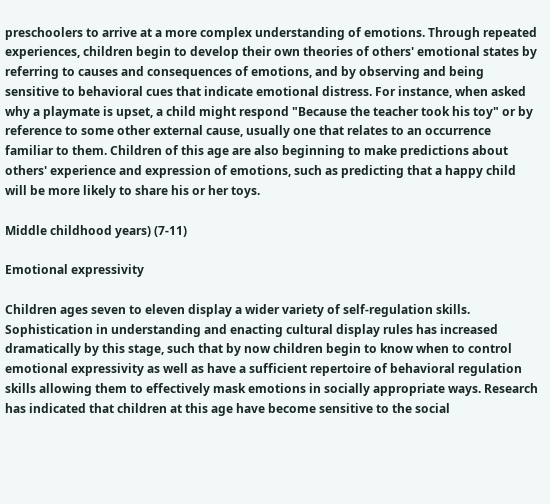preschoolers to arrive at a more complex understanding of emotions. Through repeated experiences, children begin to develop their own theories of others' emotional states by referring to causes and consequences of emotions, and by observing and being sensitive to behavioral cues that indicate emotional distress. For instance, when asked why a playmate is upset, a child might respond "Because the teacher took his toy" or by reference to some other external cause, usually one that relates to an occurrence familiar to them. Children of this age are also beginning to make predictions about others' experience and expression of emotions, such as predicting that a happy child will be more likely to share his or her toys.

Middle childhood years) (7-11)

Emotional expressivity

Children ages seven to eleven display a wider variety of self-regulation skills. Sophistication in understanding and enacting cultural display rules has increased dramatically by this stage, such that by now children begin to know when to control emotional expressivity as well as have a sufficient repertoire of behavioral regulation skills allowing them to effectively mask emotions in socially appropriate ways. Research has indicated that children at this age have become sensitive to the social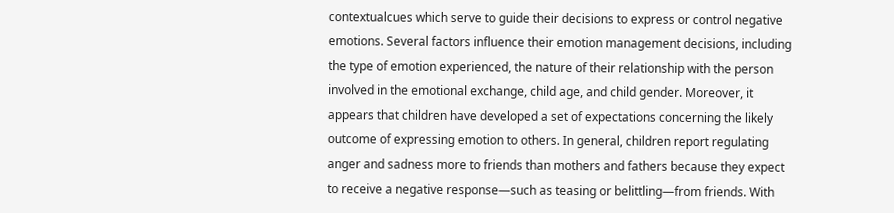contextualcues which serve to guide their decisions to express or control negative emotions. Several factors influence their emotion management decisions, including the type of emotion experienced, the nature of their relationship with the person involved in the emotional exchange, child age, and child gender. Moreover, it appears that children have developed a set of expectations concerning the likely outcome of expressing emotion to others. In general, children report regulating anger and sadness more to friends than mothers and fathers because they expect to receive a negative response—such as teasing or belittling—from friends. With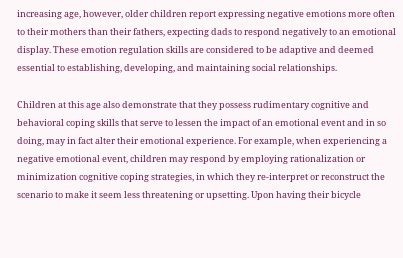increasing age, however, older children report expressing negative emotions more often to their mothers than their fathers, expecting dads to respond negatively to an emotional display. These emotion regulation skills are considered to be adaptive and deemed essential to establishing, developing, and maintaining social relationships.

Children at this age also demonstrate that they possess rudimentary cognitive and behavioral coping skills that serve to lessen the impact of an emotional event and in so doing, may in fact alter their emotional experience. For example, when experiencing a negative emotional event, children may respond by employing rationalization or minimization cognitive coping strategies, in which they re-interpret or reconstruct the scenario to make it seem less threatening or upsetting. Upon having their bicycle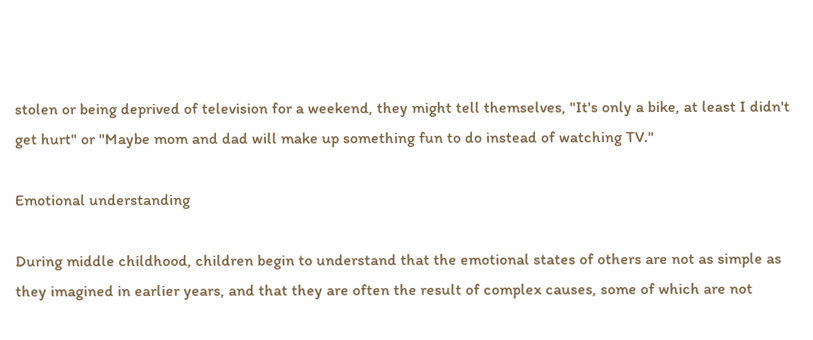stolen or being deprived of television for a weekend, they might tell themselves, "It's only a bike, at least I didn't get hurt" or "Maybe mom and dad will make up something fun to do instead of watching TV."

Emotional understanding

During middle childhood, children begin to understand that the emotional states of others are not as simple as they imagined in earlier years, and that they are often the result of complex causes, some of which are not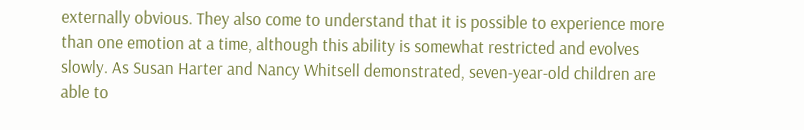externally obvious. They also come to understand that it is possible to experience more than one emotion at a time, although this ability is somewhat restricted and evolves slowly. As Susan Harter and Nancy Whitsell demonstrated, seven-year-old children are able to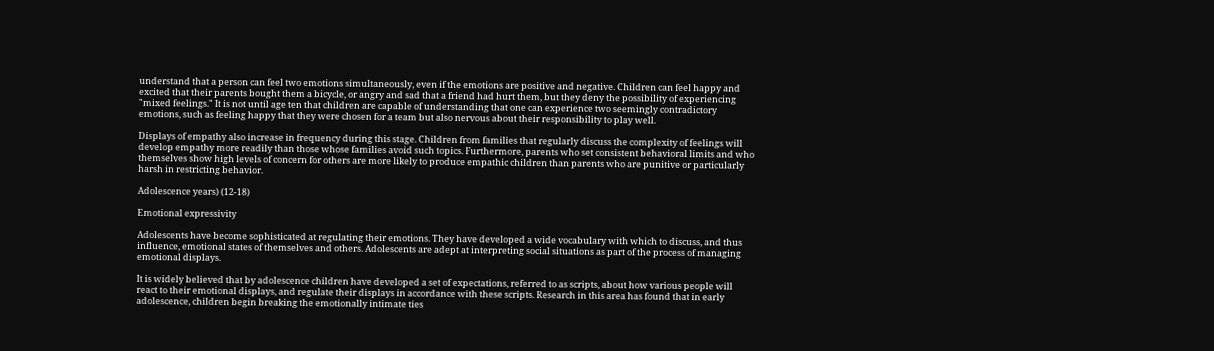understand that a person can feel two emotions simultaneously, even if the emotions are positive and negative. Children can feel happy and excited that their parents bought them a bicycle, or angry and sad that a friend had hurt them, but they deny the possibility of experiencing "mixed feelings." It is not until age ten that children are capable of understanding that one can experience two seemingly contradictory emotions, such as feeling happy that they were chosen for a team but also nervous about their responsibility to play well.

Displays of empathy also increase in frequency during this stage. Children from families that regularly discuss the complexity of feelings will develop empathy more readily than those whose families avoid such topics. Furthermore, parents who set consistent behavioral limits and who themselves show high levels of concern for others are more likely to produce empathic children than parents who are punitive or particularly harsh in restricting behavior.

Adolescence years) (12-18)

Emotional expressivity

Adolescents have become sophisticated at regulating their emotions. They have developed a wide vocabulary with which to discuss, and thus influence, emotional states of themselves and others. Adolescents are adept at interpreting social situations as part of the process of managing emotional displays.

It is widely believed that by adolescence children have developed a set of expectations, referred to as scripts, about how various people will react to their emotional displays, and regulate their displays in accordance with these scripts. Research in this area has found that in early adolescence, children begin breaking the emotionally intimate ties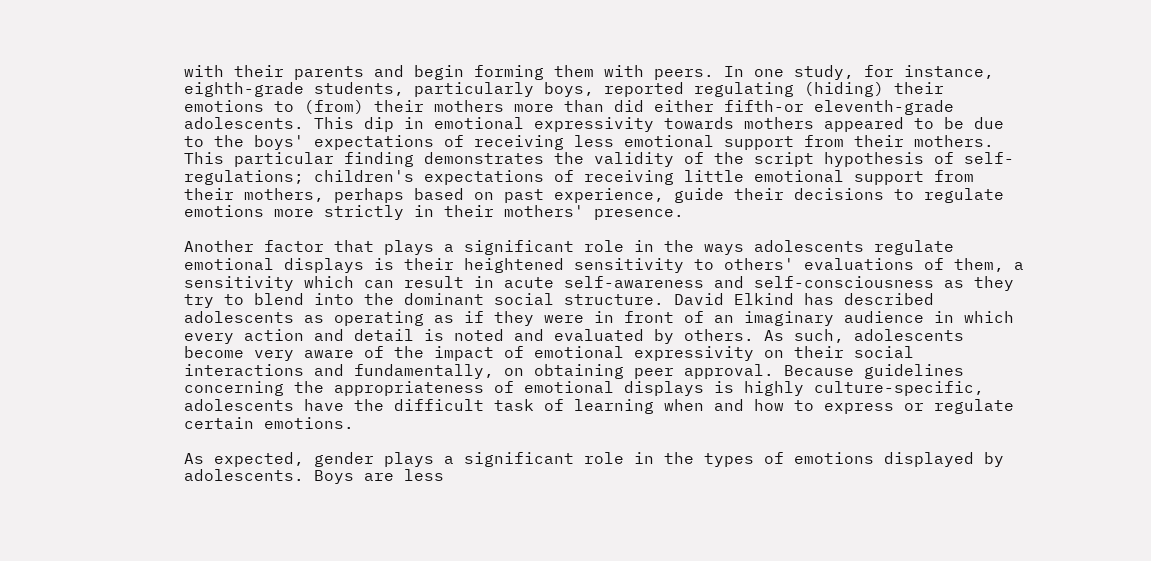with their parents and begin forming them with peers. In one study, for instance, eighth-grade students, particularly boys, reported regulating (hiding) their emotions to (from) their mothers more than did either fifth-or eleventh-grade adolescents. This dip in emotional expressivity towards mothers appeared to be due to the boys' expectations of receiving less emotional support from their mothers. This particular finding demonstrates the validity of the script hypothesis of self-regulations; children's expectations of receiving little emotional support from their mothers, perhaps based on past experience, guide their decisions to regulate emotions more strictly in their mothers' presence.

Another factor that plays a significant role in the ways adolescents regulate emotional displays is their heightened sensitivity to others' evaluations of them, a sensitivity which can result in acute self-awareness and self-consciousness as they try to blend into the dominant social structure. David Elkind has described adolescents as operating as if they were in front of an imaginary audience in which every action and detail is noted and evaluated by others. As such, adolescents become very aware of the impact of emotional expressivity on their social interactions and fundamentally, on obtaining peer approval. Because guidelines concerning the appropriateness of emotional displays is highly culture-specific, adolescents have the difficult task of learning when and how to express or regulate certain emotions.

As expected, gender plays a significant role in the types of emotions displayed by adolescents. Boys are less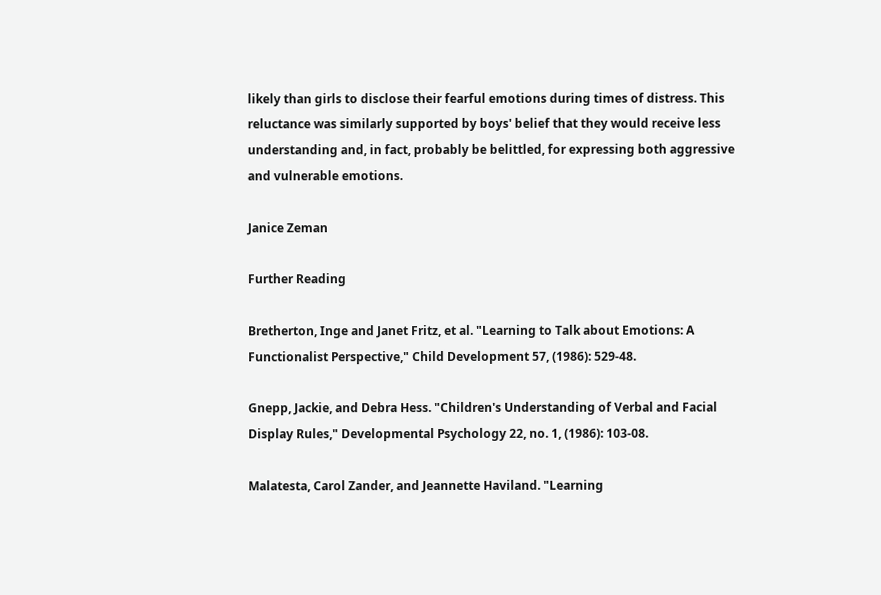likely than girls to disclose their fearful emotions during times of distress. This reluctance was similarly supported by boys' belief that they would receive less understanding and, in fact, probably be belittled, for expressing both aggressive and vulnerable emotions.

Janice Zeman

Further Reading

Bretherton, Inge and Janet Fritz, et al. "Learning to Talk about Emotions: A Functionalist Perspective," Child Development 57, (1986): 529-48.

Gnepp, Jackie, and Debra Hess. "Children's Understanding of Verbal and Facial Display Rules," Developmental Psychology 22, no. 1, (1986): 103-08.

Malatesta, Carol Zander, and Jeannette Haviland. "Learning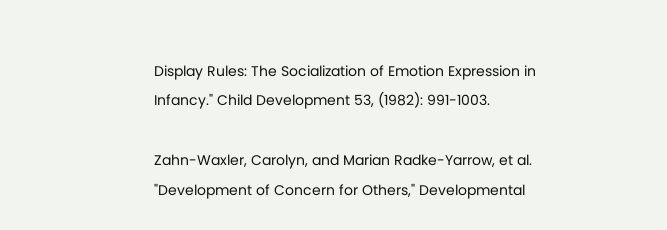Display Rules: The Socialization of Emotion Expression in Infancy." Child Development 53, (1982): 991-1003.

Zahn-Waxler, Carolyn, and Marian Radke-Yarrow, et al. "Development of Concern for Others," Developmental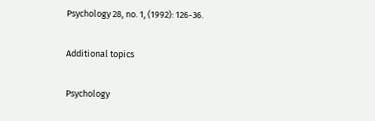Psychology 28, no. 1, (1992): 126-36.

Additional topics

Psychology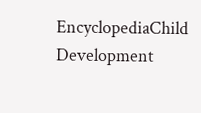EncyclopediaChild Development